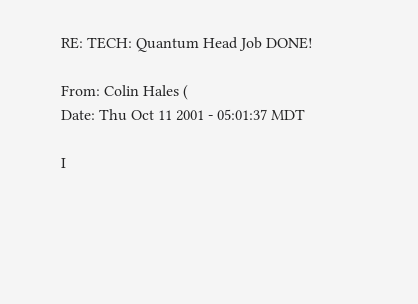RE: TECH: Quantum Head Job DONE!

From: Colin Hales (
Date: Thu Oct 11 2001 - 05:01:37 MDT

I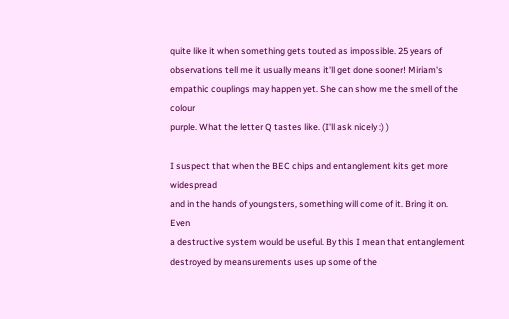quite like it when something gets touted as impossible. 25 years of
observations tell me it usually means it'll get done sooner! Miriam's
empathic couplings may happen yet. She can show me the smell of the colour
purple. What the letter Q tastes like. (I'll ask nicely :) )

I suspect that when the BEC chips and entanglement kits get more widespread
and in the hands of youngsters, something will come of it. Bring it on. Even
a destructive system would be useful. By this I mean that entanglement
destroyed by meansurements uses up some of the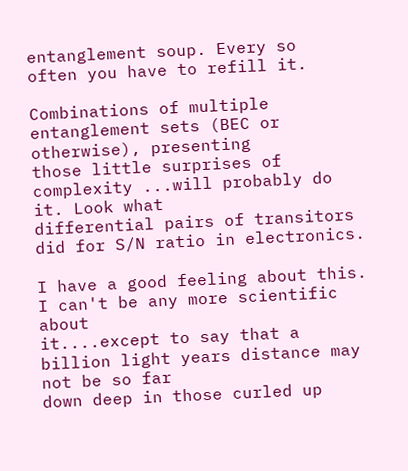entanglement soup. Every so
often you have to refill it.

Combinations of multiple entanglement sets (BEC or otherwise), presenting
those little surprises of complexity ...will probably do it. Look what
differential pairs of transitors did for S/N ratio in electronics.

I have a good feeling about this. I can't be any more scientific about
it....except to say that a billion light years distance may not be so far
down deep in those curled up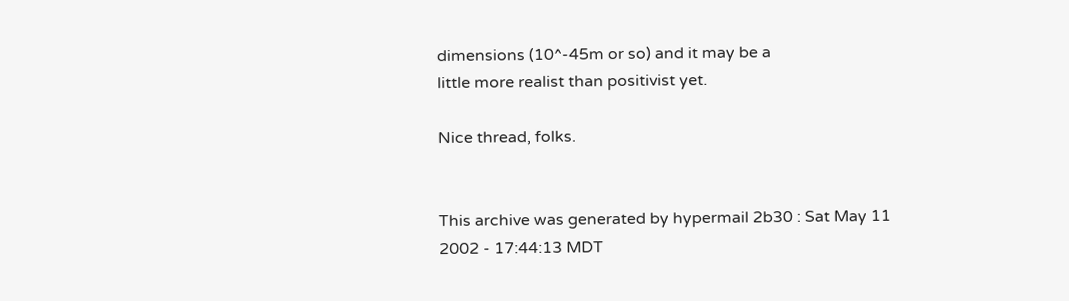dimensions (10^-45m or so) and it may be a
little more realist than positivist yet.

Nice thread, folks.


This archive was generated by hypermail 2b30 : Sat May 11 2002 - 17:44:13 MDT